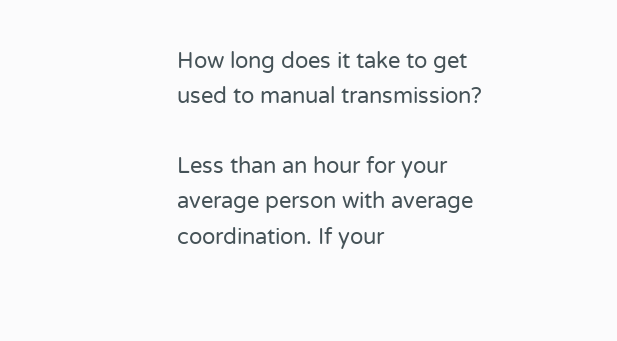How long does it take to get used to manual transmission?

Less than an hour for your average person with average coordination. If your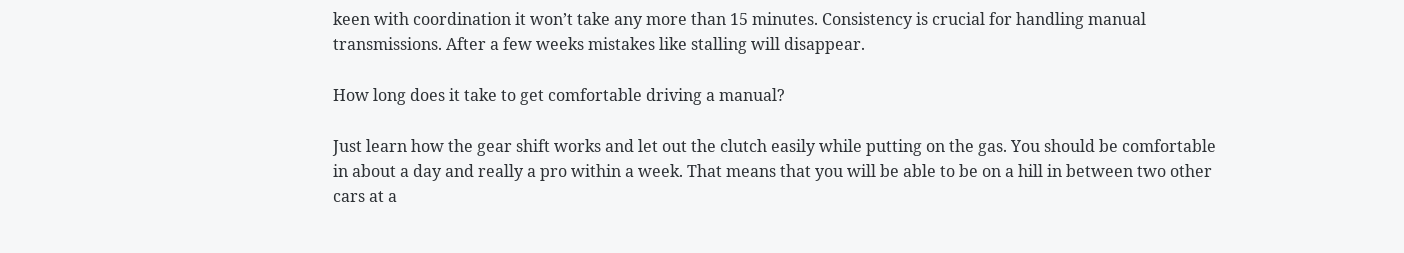keen with coordination it won’t take any more than 15 minutes. Consistency is crucial for handling manual transmissions. After a few weeks mistakes like stalling will disappear.

How long does it take to get comfortable driving a manual?

Just learn how the gear shift works and let out the clutch easily while putting on the gas. You should be comfortable in about a day and really a pro within a week. That means that you will be able to be on a hill in between two other cars at a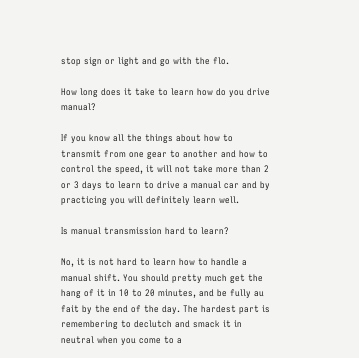stop sign or light and go with the flo.

How long does it take to learn how do you drive manual?

If you know all the things about how to transmit from one gear to another and how to control the speed, it will not take more than 2 or 3 days to learn to drive a manual car and by practicing you will definitely learn well.

Is manual transmission hard to learn?

No, it is not hard to learn how to handle a manual shift. You should pretty much get the hang of it in 10 to 20 minutes, and be fully au fait by the end of the day. The hardest part is remembering to declutch and smack it in neutral when you come to a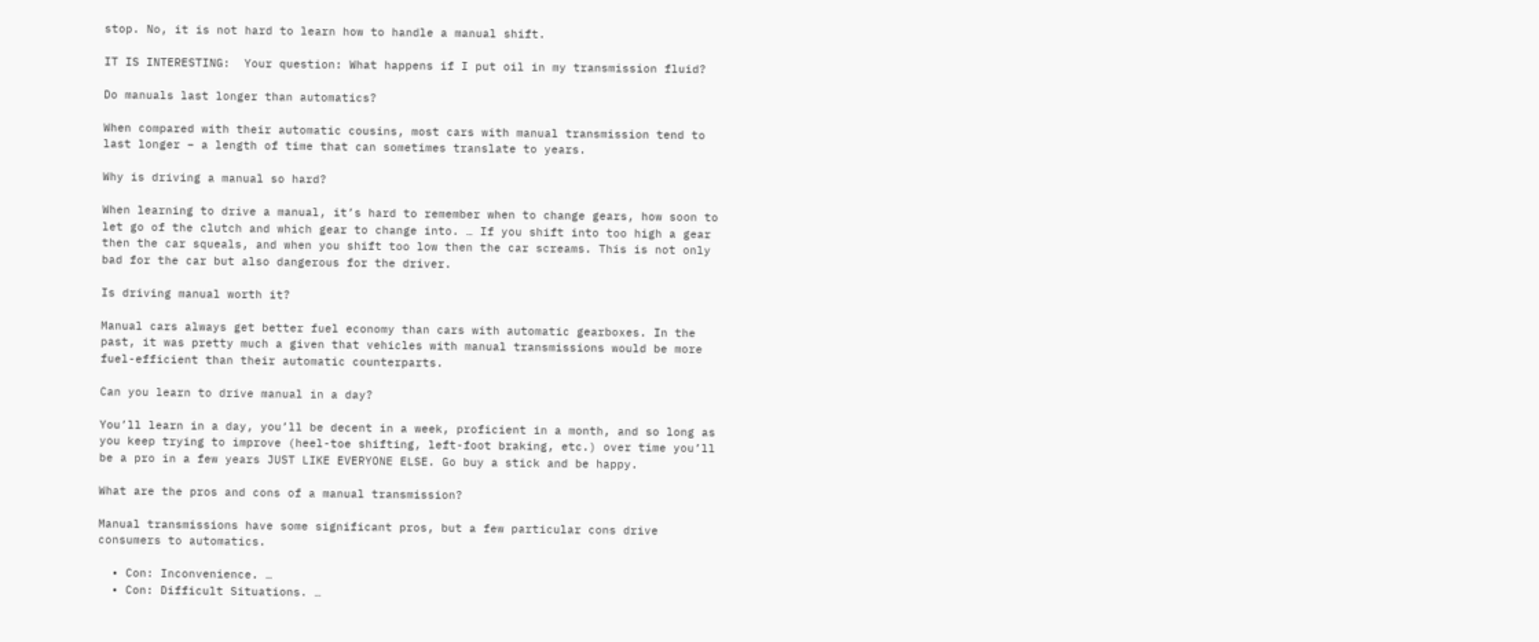stop. No, it is not hard to learn how to handle a manual shift.

IT IS INTERESTING:  Your question: What happens if I put oil in my transmission fluid?

Do manuals last longer than automatics?

When compared with their automatic cousins, most cars with manual transmission tend to last longer – a length of time that can sometimes translate to years.

Why is driving a manual so hard?

When learning to drive a manual, it’s hard to remember when to change gears, how soon to let go of the clutch and which gear to change into. … If you shift into too high a gear then the car squeals, and when you shift too low then the car screams. This is not only bad for the car but also dangerous for the driver.

Is driving manual worth it?

Manual cars always get better fuel economy than cars with automatic gearboxes. In the past, it was pretty much a given that vehicles with manual transmissions would be more fuel-efficient than their automatic counterparts.

Can you learn to drive manual in a day?

You’ll learn in a day, you’ll be decent in a week, proficient in a month, and so long as you keep trying to improve (heel-toe shifting, left-foot braking, etc.) over time you’ll be a pro in a few years JUST LIKE EVERYONE ELSE. Go buy a stick and be happy.

What are the pros and cons of a manual transmission?

Manual transmissions have some significant pros, but a few particular cons drive consumers to automatics.

  • Con: Inconvenience. …
  • Con: Difficult Situations. …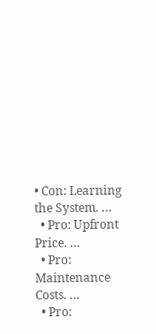• Con: Learning the System. …
  • Pro: Upfront Price. …
  • Pro: Maintenance Costs. …
  • Pro: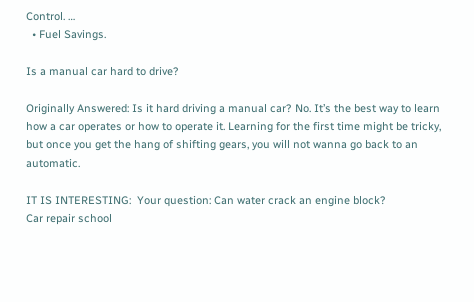Control. …
  • Fuel Savings.

Is a manual car hard to drive?

Originally Answered: Is it hard driving a manual car? No. It’s the best way to learn how a car operates or how to operate it. Learning for the first time might be tricky, but once you get the hang of shifting gears, you will not wanna go back to an automatic.

IT IS INTERESTING:  Your question: Can water crack an engine block?
Car repair school